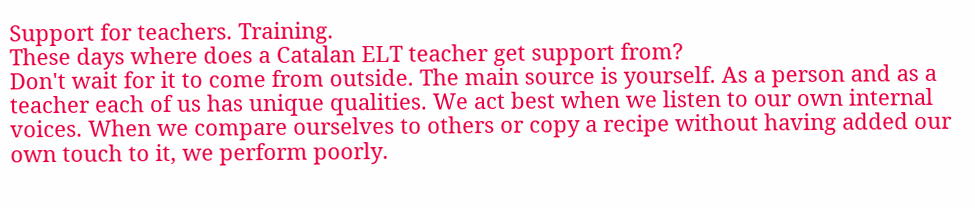Support for teachers. Training.
These days where does a Catalan ELT teacher get support from?
Don't wait for it to come from outside. The main source is yourself. As a person and as a teacher each of us has unique qualities. We act best when we listen to our own internal voices. When we compare ourselves to others or copy a recipe without having added our own touch to it, we perform poorly.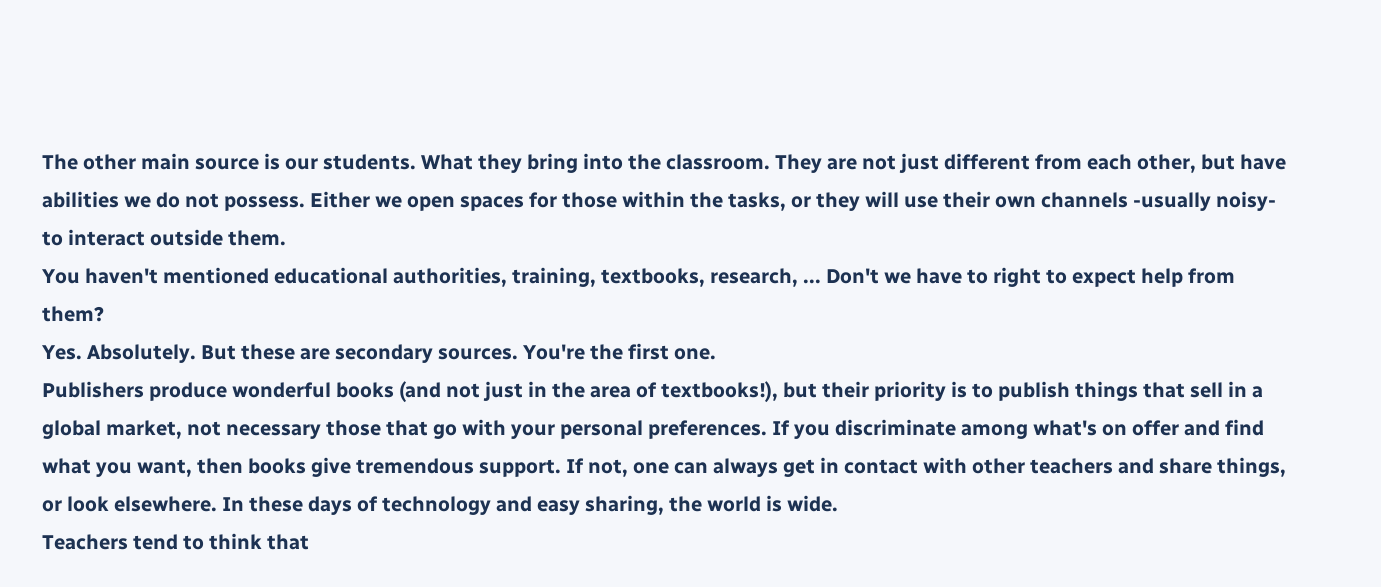The other main source is our students. What they bring into the classroom. They are not just different from each other, but have abilities we do not possess. Either we open spaces for those within the tasks, or they will use their own channels -usually noisy- to interact outside them.
You haven't mentioned educational authorities, training, textbooks, research, ... Don't we have to right to expect help from them?
Yes. Absolutely. But these are secondary sources. You're the first one.
Publishers produce wonderful books (and not just in the area of textbooks!), but their priority is to publish things that sell in a global market, not necessary those that go with your personal preferences. If you discriminate among what's on offer and find what you want, then books give tremendous support. If not, one can always get in contact with other teachers and share things, or look elsewhere. In these days of technology and easy sharing, the world is wide.
Teachers tend to think that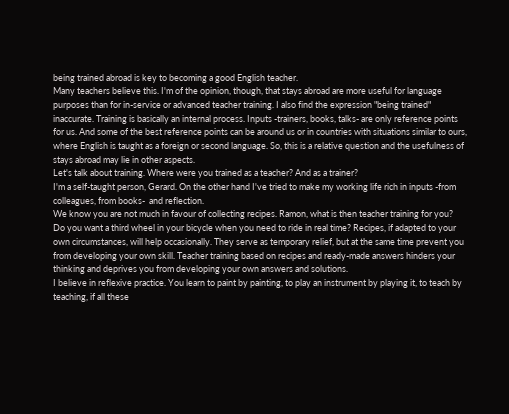being trained abroad is key to becoming a good English teacher.
Many teachers believe this. I'm of the opinion, though, that stays abroad are more useful for language purposes than for in-service or advanced teacher training. I also find the expression "being trained" inaccurate. Training is basically an internal process. Inputs -trainers, books, talks- are only reference points for us. And some of the best reference points can be around us or in countries with situations similar to ours, where English is taught as a foreign or second language. So, this is a relative question and the usefulness of stays abroad may lie in other aspects.
Let's talk about training. Where were you trained as a teacher? And as a trainer?
I'm a self-taught person, Gerard. On the other hand I've tried to make my working life rich in inputs -from colleagues, from books-  and reflection.
We know you are not much in favour of collecting recipes. Ramon, what is then teacher training for you?
Do you want a third wheel in your bicycle when you need to ride in real time? Recipes, if adapted to your own circumstances, will help occasionally. They serve as temporary relief, but at the same time prevent you from developing your own skill. Teacher training based on recipes and ready-made answers hinders your thinking and deprives you from developing your own answers and solutions.
I believe in reflexive practice. You learn to paint by painting, to play an instrument by playing it, to teach by teaching, if all these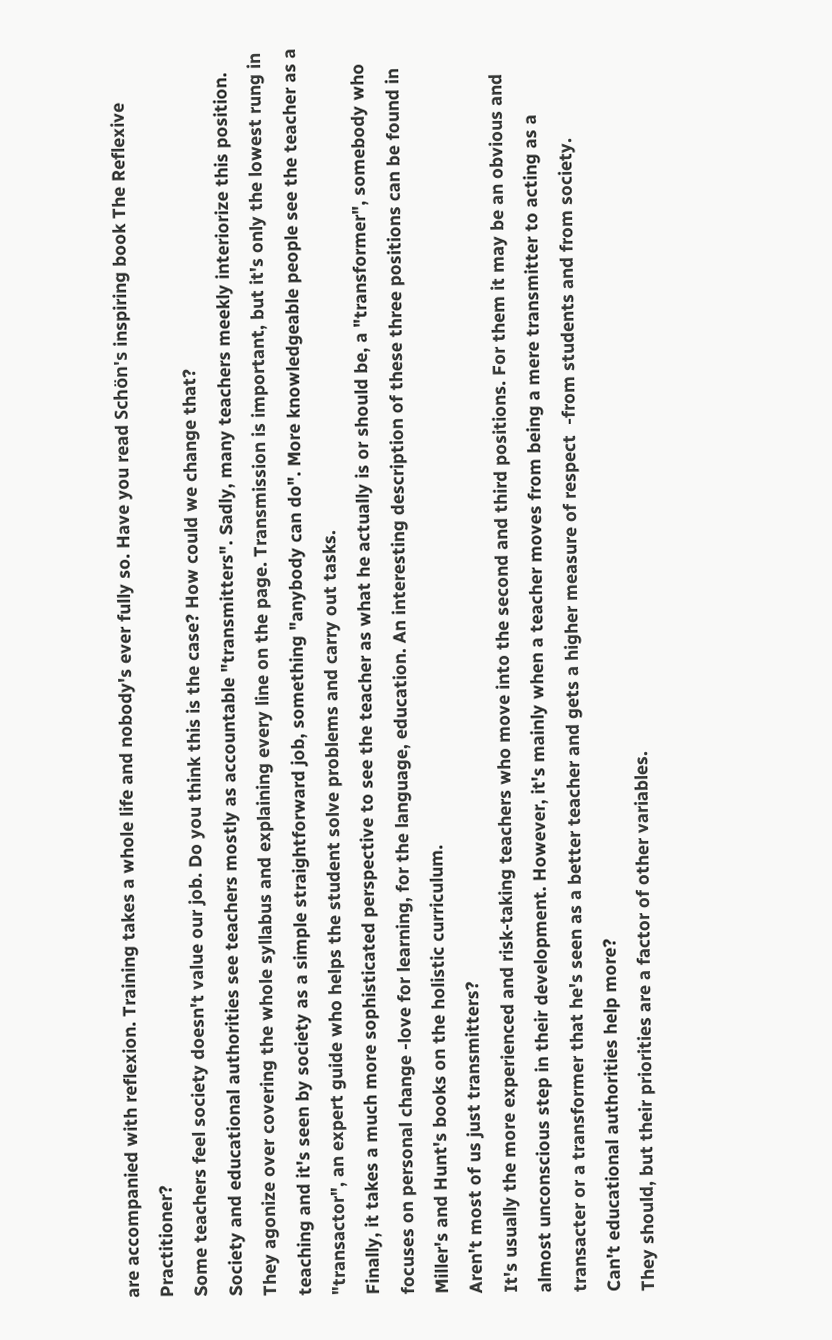are accompanied with reflexion. Training takes a whole life and nobody's ever fully so. Have you read Schön's inspiring book The Reflexive Practitioner?
Some teachers feel society doesn't value our job. Do you think this is the case? How could we change that?
Society and educational authorities see teachers mostly as accountable "transmitters". Sadly, many teachers meekly interiorize this position. They agonize over covering the whole syllabus and explaining every line on the page. Transmission is important, but it's only the lowest rung in teaching and it's seen by society as a simple straightforward job, something "anybody can do". More knowledgeable people see the teacher as a "transactor", an expert guide who helps the student solve problems and carry out tasks.
Finally, it takes a much more sophisticated perspective to see the teacher as what he actually is or should be, a "transformer", somebody who focuses on personal change -love for learning, for the language, education. An interesting description of these three positions can be found in  Miller's and Hunt's books on the holistic curriculum.
Aren't most of us just transmitters?
It's usually the more experienced and risk-taking teachers who move into the second and third positions. For them it may be an obvious and almost unconscious step in their development. However, it's mainly when a teacher moves from being a mere transmitter to acting as a transacter or a transformer that he's seen as a better teacher and gets a higher measure of respect  -from students and from society.
Can't educational authorities help more?
They should, but their priorities are a factor of other variables.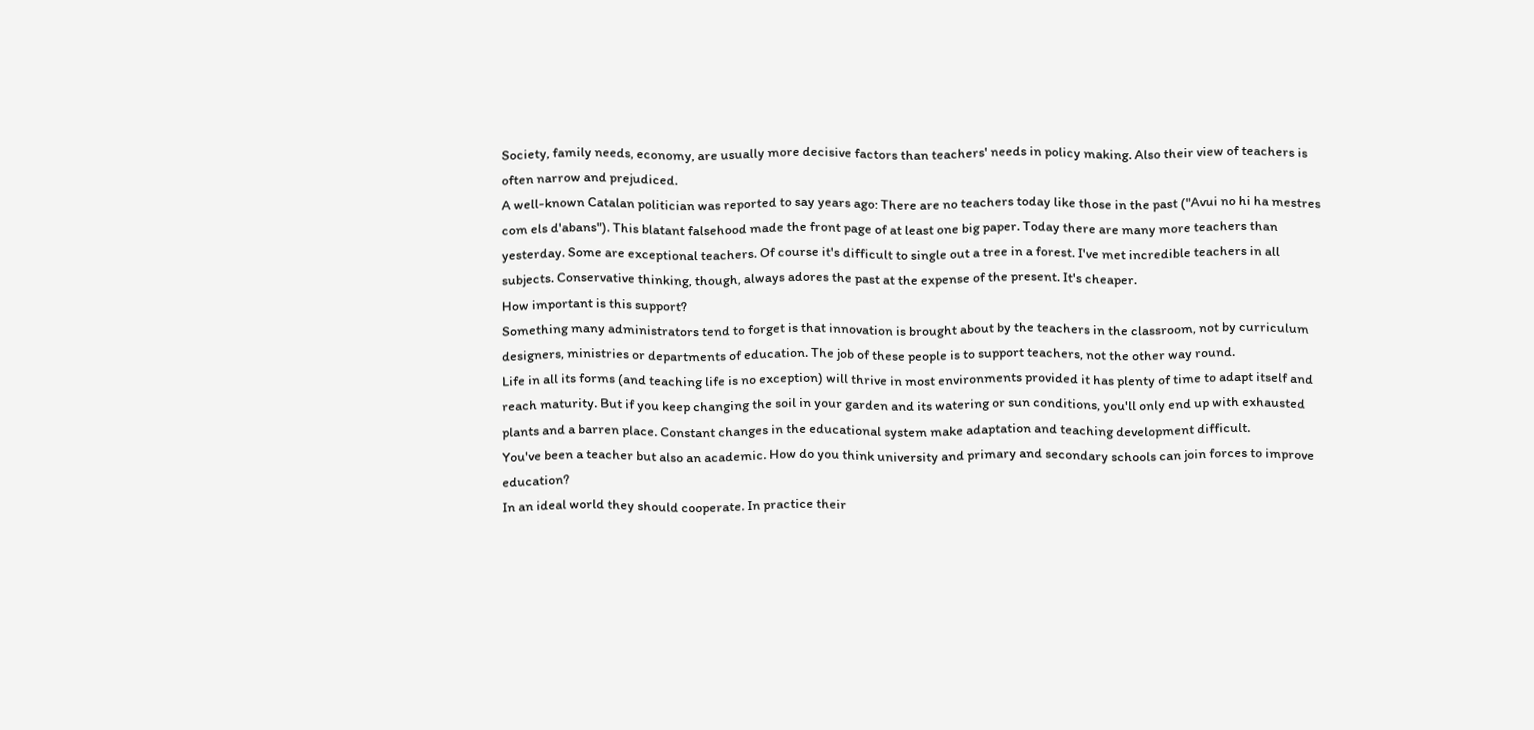Society, family needs, economy, are usually more decisive factors than teachers' needs in policy making. Also their view of teachers is often narrow and prejudiced.
A well-known Catalan politician was reported to say years ago: There are no teachers today like those in the past ("Avui no hi ha mestres com els d'abans"). This blatant falsehood made the front page of at least one big paper. Today there are many more teachers than yesterday. Some are exceptional teachers. Of course it's difficult to single out a tree in a forest. I've met incredible teachers in all subjects. Conservative thinking, though, always adores the past at the expense of the present. It's cheaper.
How important is this support?
Something many administrators tend to forget is that innovation is brought about by the teachers in the classroom, not by curriculum designers, ministries or departments of education. The job of these people is to support teachers, not the other way round.
Life in all its forms (and teaching life is no exception) will thrive in most environments provided it has plenty of time to adapt itself and reach maturity. But if you keep changing the soil in your garden and its watering or sun conditions, you'll only end up with exhausted plants and a barren place. Constant changes in the educational system make adaptation and teaching development difficult.
You've been a teacher but also an academic. How do you think university and primary and secondary schools can join forces to improve education?
In an ideal world they should cooperate. In practice their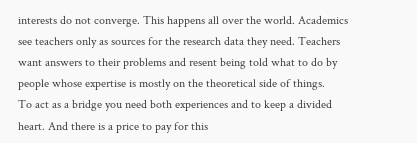interests do not converge. This happens all over the world. Academics see teachers only as sources for the research data they need. Teachers want answers to their problems and resent being told what to do by people whose expertise is mostly on the theoretical side of things.
To act as a bridge you need both experiences and to keep a divided heart. And there is a price to pay for this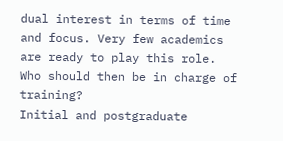dual interest in terms of time and focus. Very few academics are ready to play this role.
Who should then be in charge of training?
Initial and postgraduate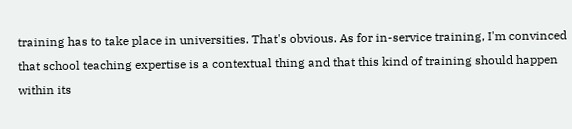training has to take place in universities. That's obvious. As for in-service training, I'm convinced that school teaching expertise is a contextual thing and that this kind of training should happen within its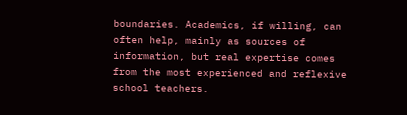boundaries. Academics, if willing, can often help, mainly as sources of information, but real expertise comes from the most experienced and reflexive school teachers.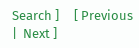Search ]     [ Previous  |  Next ]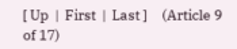[ Up  |  First  |  Last ]     (Article 9 of 17)